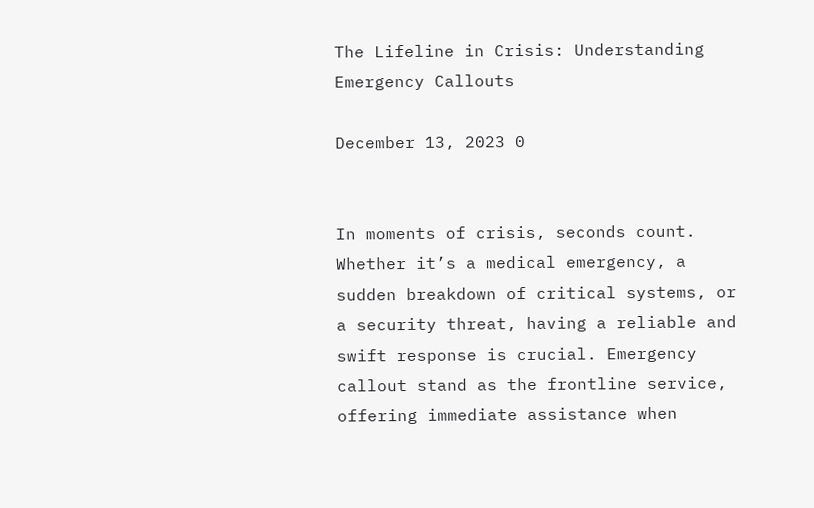The Lifeline in Crisis: Understanding Emergency Callouts

December 13, 2023 0


In moments of crisis, seconds count. Whether it’s a medical emergency, a sudden breakdown of critical systems, or a security threat, having a reliable and swift response is crucial. Emergency callout stand as the frontline service, offering immediate assistance when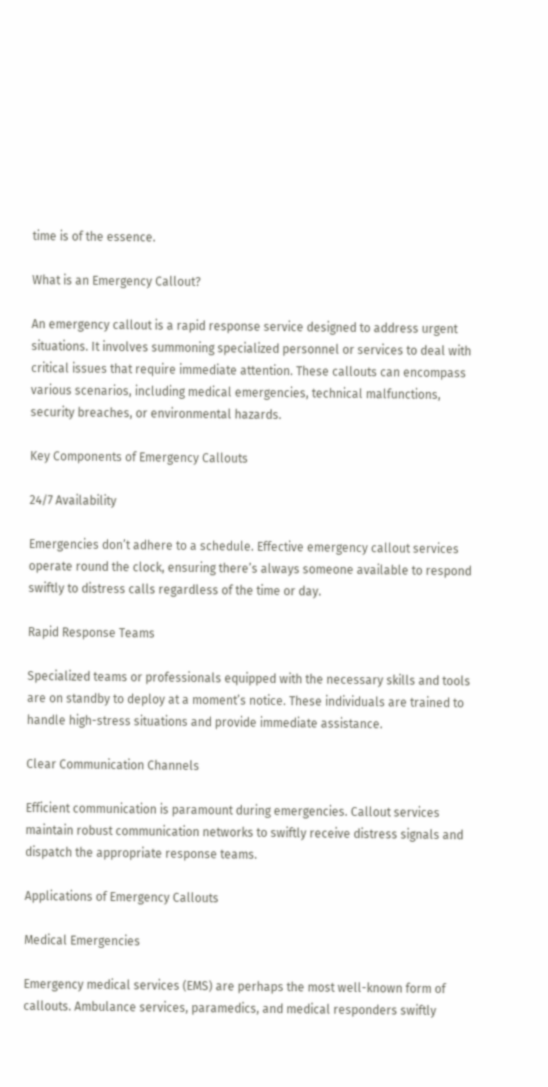time is of the essence.

What is an Emergency Callout?

An emergency callout is a rapid response service designed to address urgent situations. It involves summoning specialized personnel or services to deal with critical issues that require immediate attention. These callouts can encompass various scenarios, including medical emergencies, technical malfunctions, security breaches, or environmental hazards.

Key Components of Emergency Callouts

24/7 Availability

Emergencies don’t adhere to a schedule. Effective emergency callout services operate round the clock, ensuring there’s always someone available to respond swiftly to distress calls regardless of the time or day.

Rapid Response Teams

Specialized teams or professionals equipped with the necessary skills and tools are on standby to deploy at a moment’s notice. These individuals are trained to handle high-stress situations and provide immediate assistance.

Clear Communication Channels

Efficient communication is paramount during emergencies. Callout services maintain robust communication networks to swiftly receive distress signals and dispatch the appropriate response teams.

Applications of Emergency Callouts

Medical Emergencies

Emergency medical services (EMS) are perhaps the most well-known form of callouts. Ambulance services, paramedics, and medical responders swiftly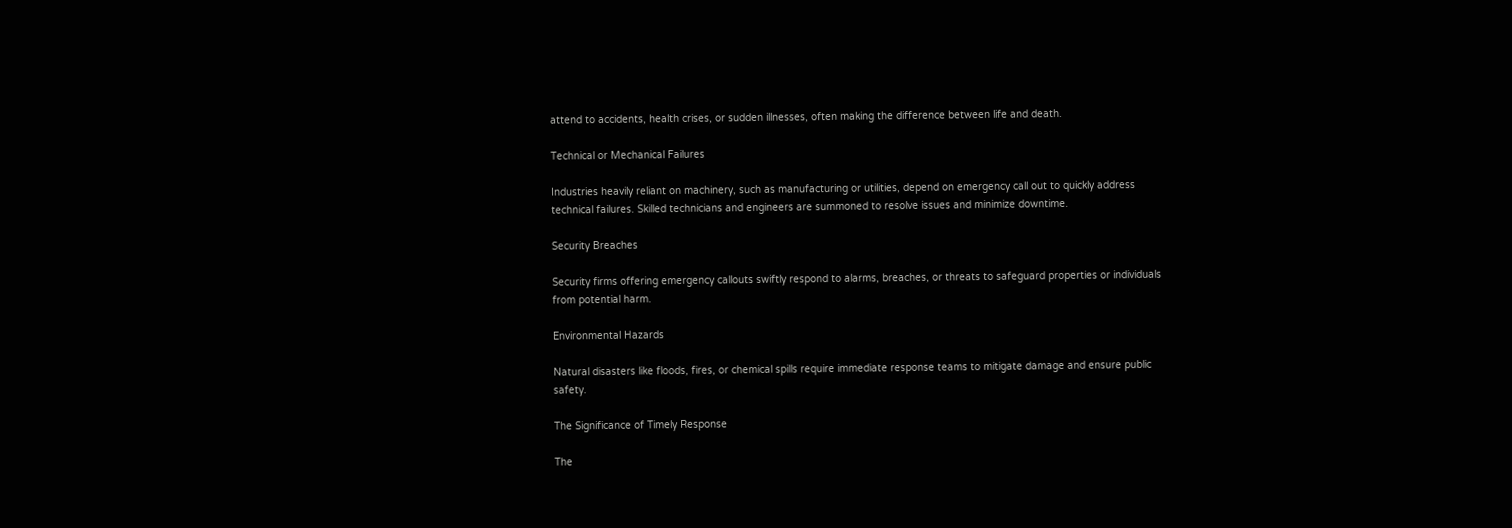attend to accidents, health crises, or sudden illnesses, often making the difference between life and death.

Technical or Mechanical Failures

Industries heavily reliant on machinery, such as manufacturing or utilities, depend on emergency call out to quickly address technical failures. Skilled technicians and engineers are summoned to resolve issues and minimize downtime.

Security Breaches

Security firms offering emergency callouts swiftly respond to alarms, breaches, or threats to safeguard properties or individuals from potential harm.

Environmental Hazards

Natural disasters like floods, fires, or chemical spills require immediate response teams to mitigate damage and ensure public safety.

The Significance of Timely Response

The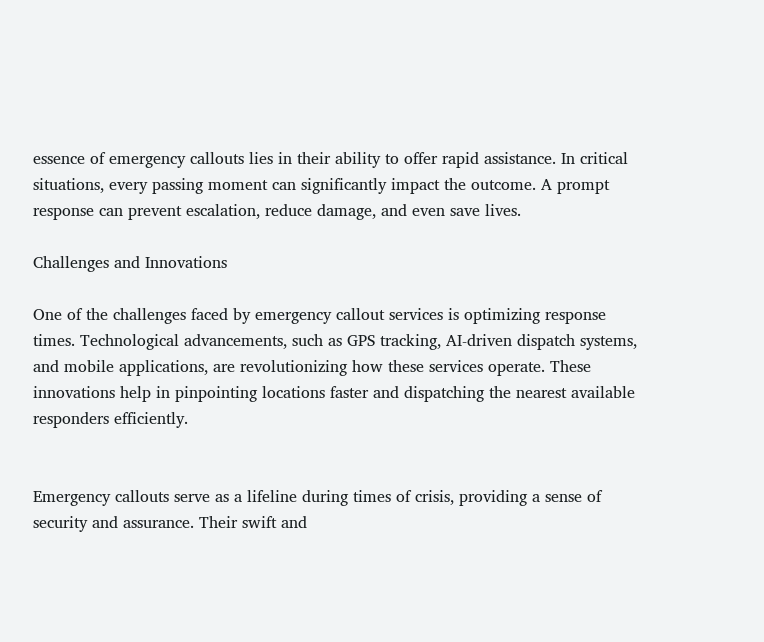essence of emergency callouts lies in their ability to offer rapid assistance. In critical situations, every passing moment can significantly impact the outcome. A prompt response can prevent escalation, reduce damage, and even save lives.

Challenges and Innovations

One of the challenges faced by emergency callout services is optimizing response times. Technological advancements, such as GPS tracking, AI-driven dispatch systems, and mobile applications, are revolutionizing how these services operate. These innovations help in pinpointing locations faster and dispatching the nearest available responders efficiently.


Emergency callouts serve as a lifeline during times of crisis, providing a sense of security and assurance. Their swift and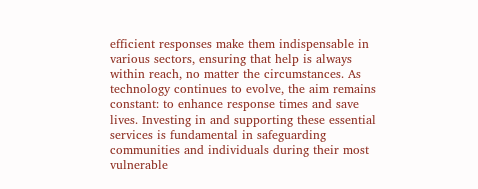efficient responses make them indispensable in various sectors, ensuring that help is always within reach, no matter the circumstances. As technology continues to evolve, the aim remains constant: to enhance response times and save lives. Investing in and supporting these essential services is fundamental in safeguarding communities and individuals during their most vulnerable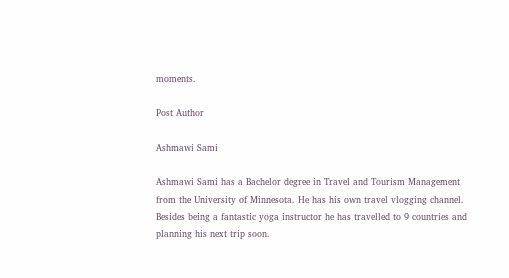moments.

Post Author

Ashmawi Sami

Ashmawi Sami has a Bachelor degree in Travel and Tourism Management from the University of Minnesota. He has his own travel vlogging channel. Besides being a fantastic yoga instructor he has travelled to 9 countries and planning his next trip soon.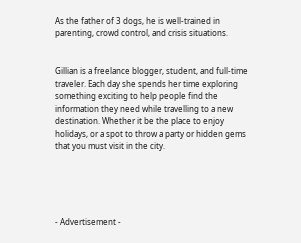As the father of 3 dogs, he is well-trained in parenting, crowd control, and crisis situations.


Gillian is a freelance blogger, student, and full-time traveler. Each day she spends her time exploring something exciting to help people find the information they need while travelling to a new destination. Whether it be the place to enjoy holidays, or a spot to throw a party or hidden gems that you must visit in the city.





- Advertisement -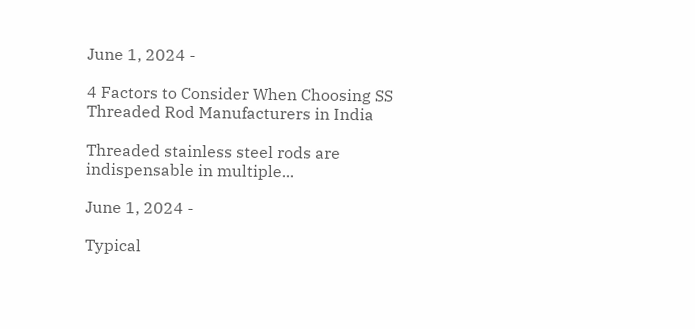June 1, 2024 -

4 Factors to Consider When Choosing SS Threaded Rod Manufacturers in India

Threaded stainless steel rods are indispensable in multiple...

June 1, 2024 -

Typical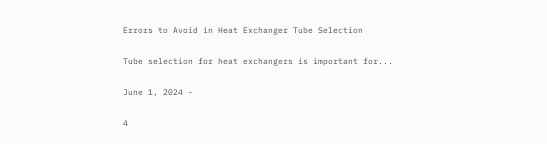Errors to Avoid in Heat Exchanger Tube Selection

Tube selection for heat exchangers is important for...

June 1, 2024 -

4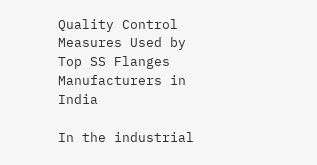Quality Control Measures Used by Top SS Flanges Manufacturers in India

In the industrial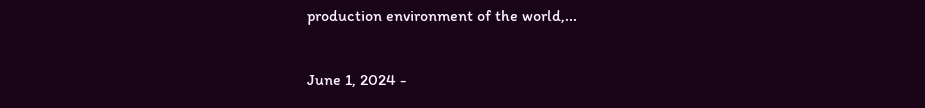production environment of the world,...

June 1, 2024 -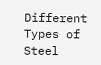Different Types of Steel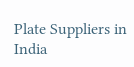Plate Suppliers in India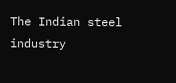The Indian steel industry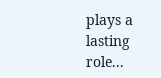plays a lasting role...